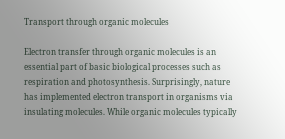Transport through organic molecules

Electron transfer through organic molecules is an essential part of basic biological processes such as respiration and photosynthesis. Surprisingly, nature has implemented electron transport in organisms via insulating molecules. While organic molecules typically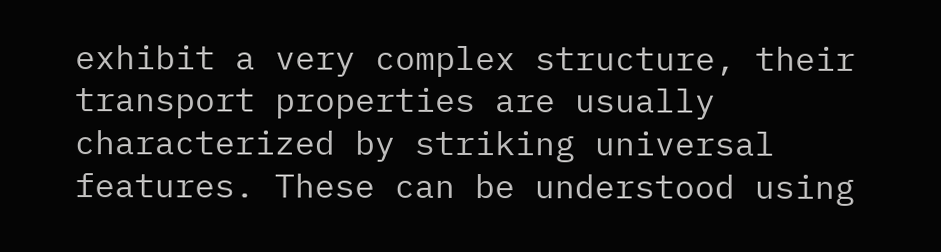exhibit a very complex structure, their transport properties are usually characterized by striking universal features. These can be understood using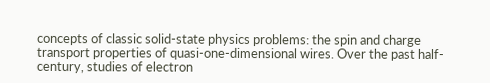concepts of classic solid-state physics problems: the spin and charge transport properties of quasi-one-dimensional wires. Over the past half-century, studies of electron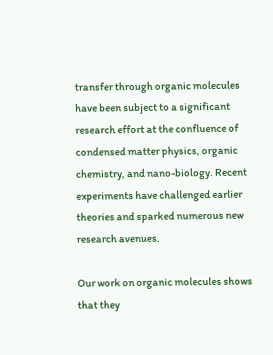transfer through organic molecules have been subject to a significant research effort at the confluence of condensed matter physics, organic chemistry, and nano-biology. Recent experiments have challenged earlier theories and sparked numerous new research avenues.

Our work on organic molecules shows that they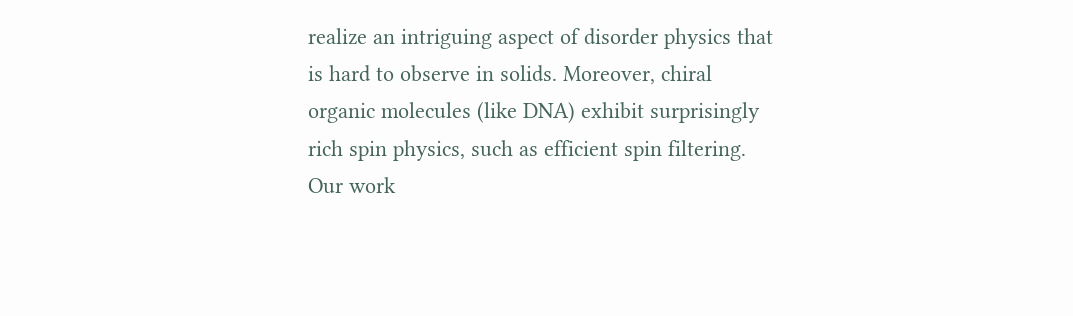realize an intriguing aspect of disorder physics that is hard to observe in solids. Moreover, chiral organic molecules (like DNA) exhibit surprisingly rich spin physics, such as efficient spin filtering. Our work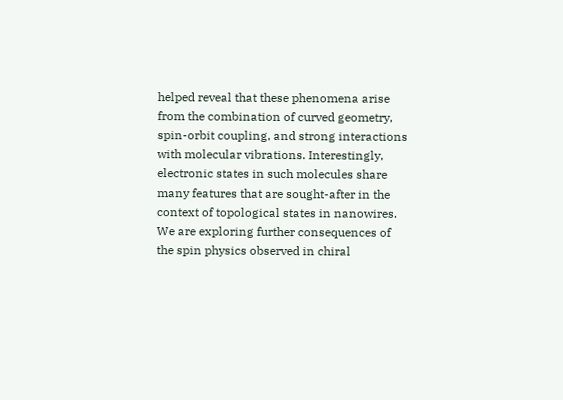helped reveal that these phenomena arise from the combination of curved geometry, spin-orbit coupling, and strong interactions with molecular vibrations. Interestingly, electronic states in such molecules share many features that are sought-after in the context of topological states in nanowires. We are exploring further consequences of the spin physics observed in chiral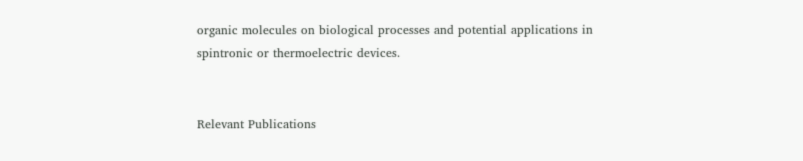organic molecules on biological processes and potential applications in spintronic or thermoelectric devices.


Relevant Publications